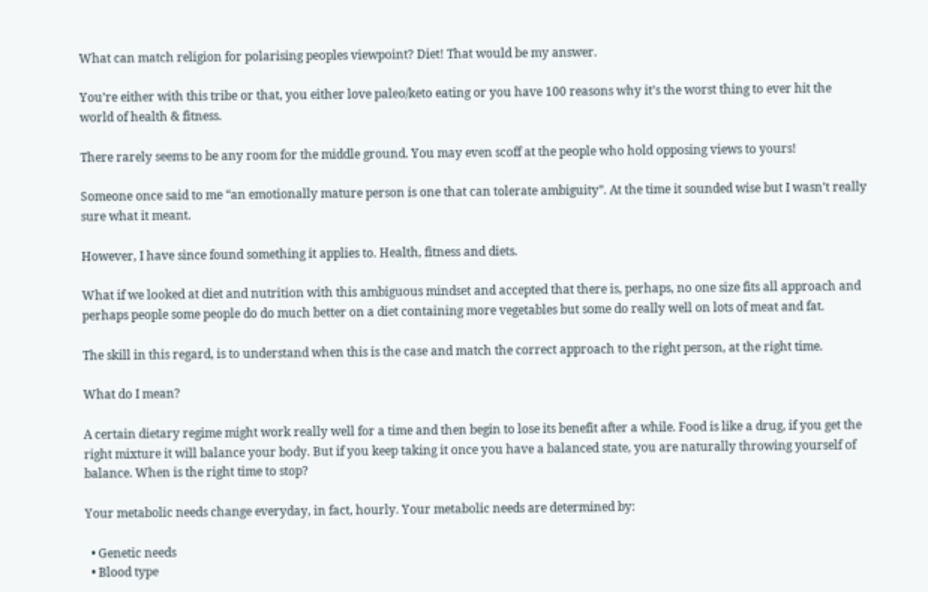What can match religion for polarising peoples viewpoint? Diet! That would be my answer.

You’re either with this tribe or that, you either love paleo/keto eating or you have 100 reasons why it’s the worst thing to ever hit the world of health & fitness.

There rarely seems to be any room for the middle ground. You may even scoff at the people who hold opposing views to yours!

Someone once said to me “an emotionally mature person is one that can tolerate ambiguity”. At the time it sounded wise but I wasn’t really sure what it meant.

However, I have since found something it applies to. Health, fitness and diets.

What if we looked at diet and nutrition with this ambiguous mindset and accepted that there is, perhaps, no one size fits all approach and perhaps people some people do do much better on a diet containing more vegetables but some do really well on lots of meat and fat.

The skill in this regard, is to understand when this is the case and match the correct approach to the right person, at the right time.

What do I mean?

A certain dietary regime might work really well for a time and then begin to lose its benefit after a while. Food is like a drug, if you get the right mixture it will balance your body. But if you keep taking it once you have a balanced state, you are naturally throwing yourself of balance. When is the right time to stop?

Your metabolic needs change everyday, in fact, hourly. Your metabolic needs are determined by:

  • Genetic needs
  • Blood type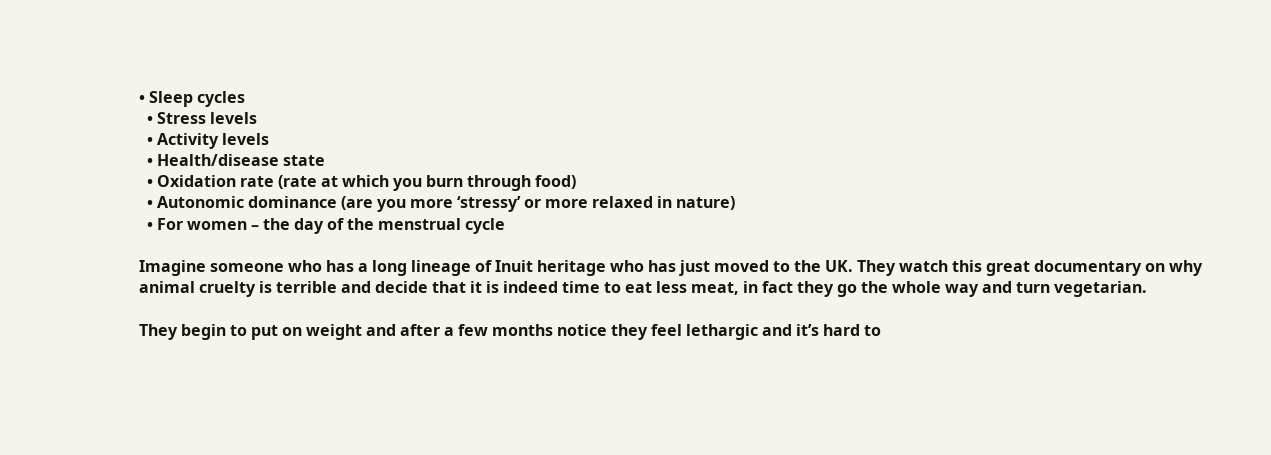• Sleep cycles
  • Stress levels
  • Activity levels
  • Health/disease state
  • Oxidation rate (rate at which you burn through food)
  • Autonomic dominance (are you more ‘stressy’ or more relaxed in nature)
  • For women – the day of the menstrual cycle

Imagine someone who has a long lineage of Inuit heritage who has just moved to the UK. They watch this great documentary on why animal cruelty is terrible and decide that it is indeed time to eat less meat, in fact they go the whole way and turn vegetarian.

They begin to put on weight and after a few months notice they feel lethargic and it’s hard to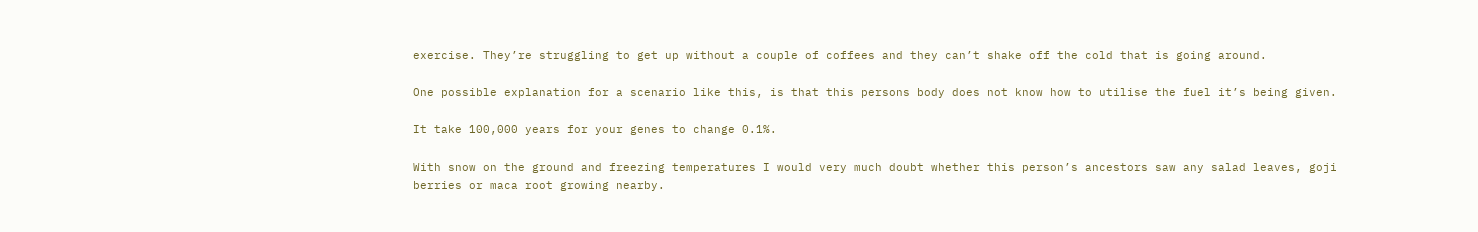exercise. They’re struggling to get up without a couple of coffees and they can’t shake off the cold that is going around.

One possible explanation for a scenario like this, is that this persons body does not know how to utilise the fuel it’s being given.

It take 100,000 years for your genes to change 0.1%.

With snow on the ground and freezing temperatures I would very much doubt whether this person’s ancestors saw any salad leaves, goji berries or maca root growing nearby.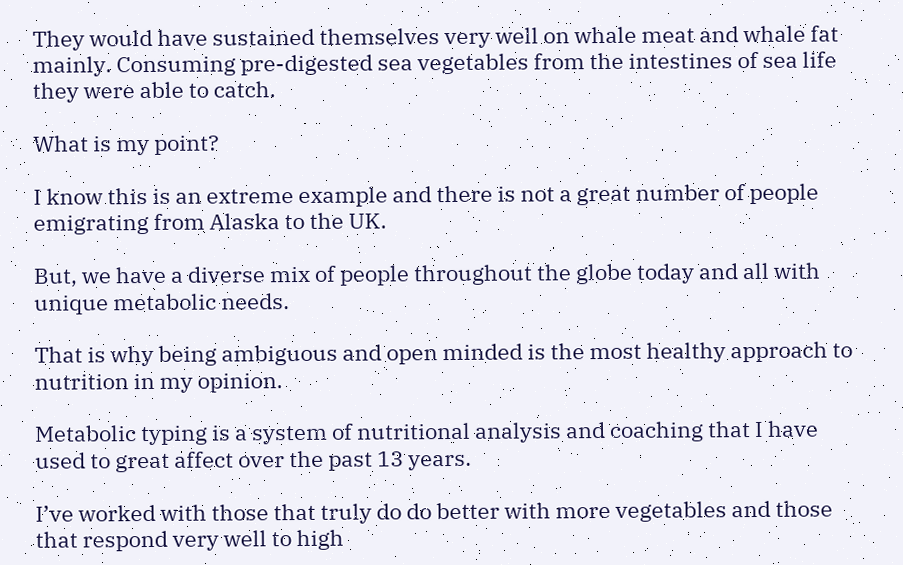They would have sustained themselves very well on whale meat and whale fat mainly. Consuming pre-digested sea vegetables from the intestines of sea life they were able to catch.

What is my point?

I know this is an extreme example and there is not a great number of people emigrating from Alaska to the UK.

But, we have a diverse mix of people throughout the globe today and all with unique metabolic needs.

That is why being ambiguous and open minded is the most healthy approach to nutrition in my opinion.

Metabolic typing is a system of nutritional analysis and coaching that I have used to great affect over the past 13 years.

I’ve worked with those that truly do do better with more vegetables and those that respond very well to high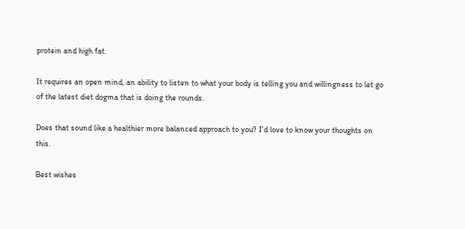protein and high fat.

It requires an open mind, an ability to listen to what your body is telling you and willingness to let go of the latest diet dogma that is doing the rounds.

Does that sound like a healthier more balanced approach to you? I’d love to know your thoughts on this.

Best wishes